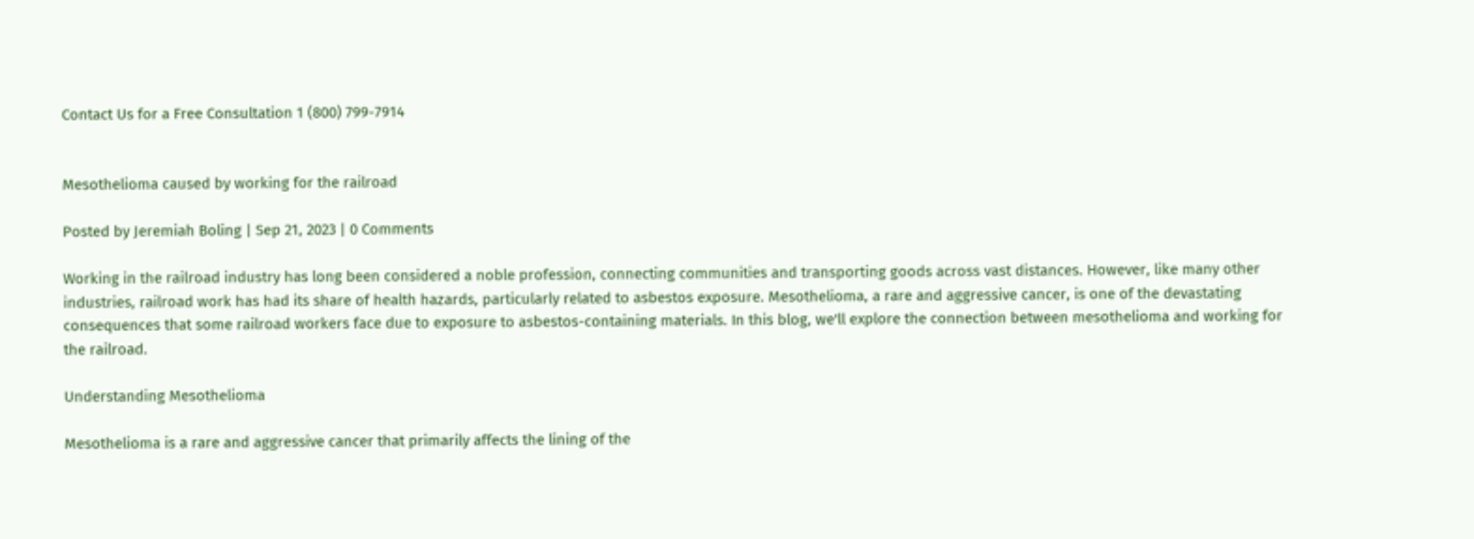Contact Us for a Free Consultation 1 (800) 799-7914


Mesothelioma caused by working for the railroad

Posted by Jeremiah Boling | Sep 21, 2023 | 0 Comments

Working in the railroad industry has long been considered a noble profession, connecting communities and transporting goods across vast distances. However, like many other industries, railroad work has had its share of health hazards, particularly related to asbestos exposure. Mesothelioma, a rare and aggressive cancer, is one of the devastating consequences that some railroad workers face due to exposure to asbestos-containing materials. In this blog, we'll explore the connection between mesothelioma and working for the railroad.

Understanding Mesothelioma

Mesothelioma is a rare and aggressive cancer that primarily affects the lining of the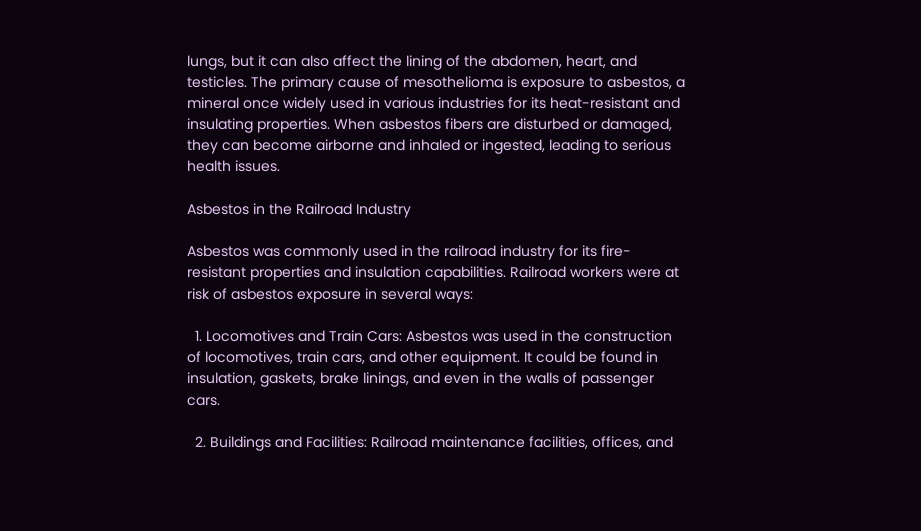lungs, but it can also affect the lining of the abdomen, heart, and testicles. The primary cause of mesothelioma is exposure to asbestos, a mineral once widely used in various industries for its heat-resistant and insulating properties. When asbestos fibers are disturbed or damaged, they can become airborne and inhaled or ingested, leading to serious health issues.

Asbestos in the Railroad Industry

Asbestos was commonly used in the railroad industry for its fire-resistant properties and insulation capabilities. Railroad workers were at risk of asbestos exposure in several ways:

  1. Locomotives and Train Cars: Asbestos was used in the construction of locomotives, train cars, and other equipment. It could be found in insulation, gaskets, brake linings, and even in the walls of passenger cars.

  2. Buildings and Facilities: Railroad maintenance facilities, offices, and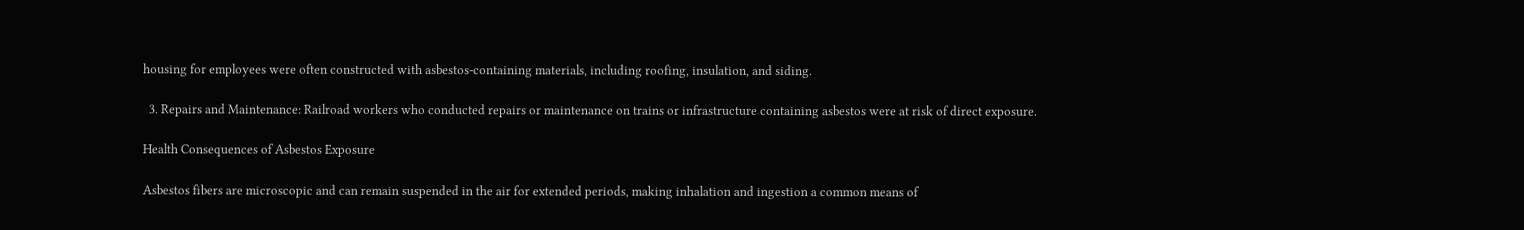housing for employees were often constructed with asbestos-containing materials, including roofing, insulation, and siding.

  3. Repairs and Maintenance: Railroad workers who conducted repairs or maintenance on trains or infrastructure containing asbestos were at risk of direct exposure.

Health Consequences of Asbestos Exposure

Asbestos fibers are microscopic and can remain suspended in the air for extended periods, making inhalation and ingestion a common means of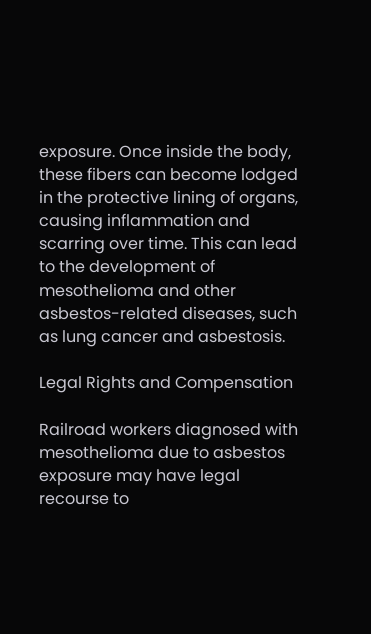exposure. Once inside the body, these fibers can become lodged in the protective lining of organs, causing inflammation and scarring over time. This can lead to the development of mesothelioma and other asbestos-related diseases, such as lung cancer and asbestosis.

Legal Rights and Compensation

Railroad workers diagnosed with mesothelioma due to asbestos exposure may have legal recourse to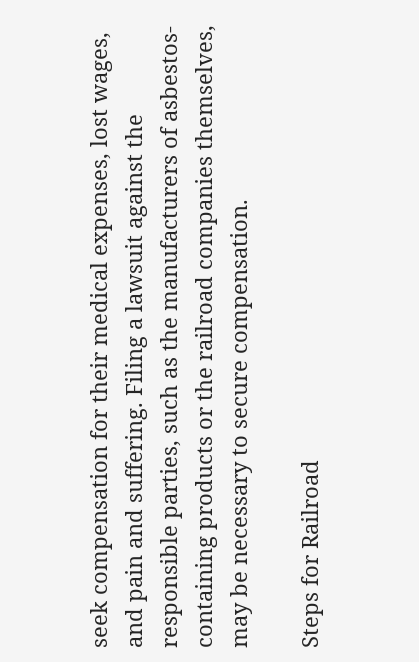seek compensation for their medical expenses, lost wages, and pain and suffering. Filing a lawsuit against the responsible parties, such as the manufacturers of asbestos-containing products or the railroad companies themselves, may be necessary to secure compensation.

Steps for Railroad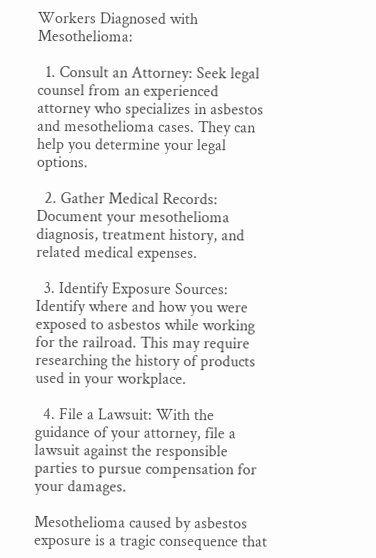Workers Diagnosed with Mesothelioma:

  1. Consult an Attorney: Seek legal counsel from an experienced attorney who specializes in asbestos and mesothelioma cases. They can help you determine your legal options.

  2. Gather Medical Records: Document your mesothelioma diagnosis, treatment history, and related medical expenses.

  3. Identify Exposure Sources: Identify where and how you were exposed to asbestos while working for the railroad. This may require researching the history of products used in your workplace.

  4. File a Lawsuit: With the guidance of your attorney, file a lawsuit against the responsible parties to pursue compensation for your damages.

Mesothelioma caused by asbestos exposure is a tragic consequence that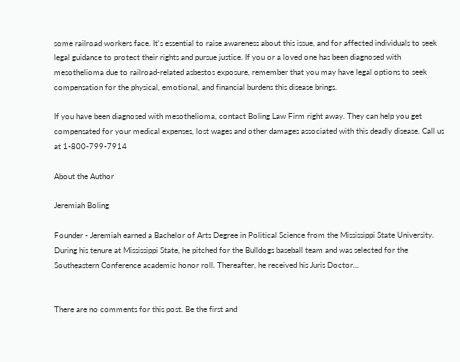some railroad workers face. It's essential to raise awareness about this issue, and for affected individuals to seek legal guidance to protect their rights and pursue justice. If you or a loved one has been diagnosed with mesothelioma due to railroad-related asbestos exposure, remember that you may have legal options to seek compensation for the physical, emotional, and financial burdens this disease brings.

If you have been diagnosed with mesothelioma, contact Boling Law Firm right away. They can help you get compensated for your medical expenses, lost wages and other damages associated with this deadly disease. Call us at 1-800-799-7914

About the Author

Jeremiah Boling

Founder - Jeremiah earned a Bachelor of Arts Degree in Political Science from the Mississippi State University. During his tenure at Mississippi State, he pitched for the Bulldogs baseball team and was selected for the Southeastern Conference academic honor roll. Thereafter, he received his Juris Doctor...


There are no comments for this post. Be the first and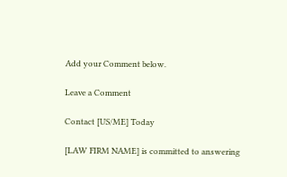Add your Comment below.

Leave a Comment

Contact [US/ME] Today

[LAW FIRM NAME] is committed to answering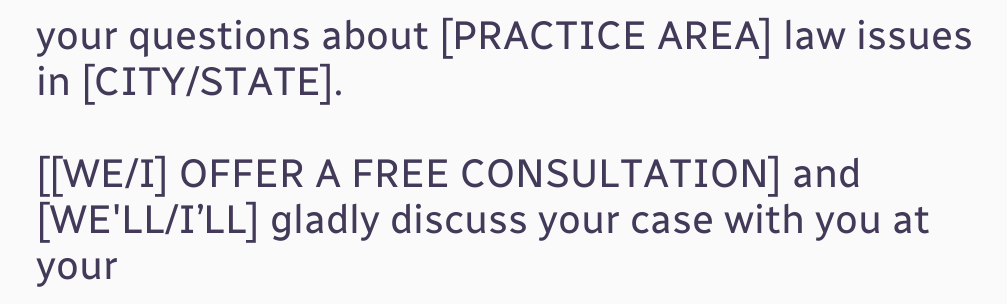your questions about [PRACTICE AREA] law issues in [CITY/STATE].

[[WE/I] OFFER A FREE CONSULTATION] and [WE'LL/I’LL] gladly discuss your case with you at your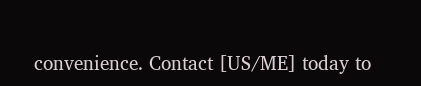convenience. Contact [US/ME] today to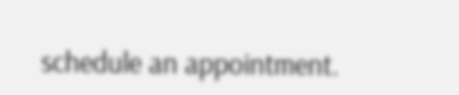schedule an appointment.